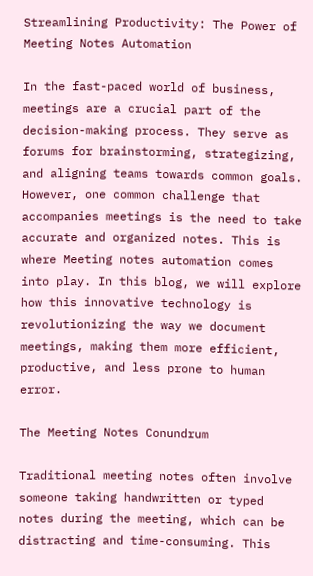Streamlining Productivity: The Power of Meeting Notes Automation

In the fast-paced world of business, meetings are a crucial part of the decision-making process. They serve as forums for brainstorming, strategizing, and aligning teams towards common goals. However, one common challenge that accompanies meetings is the need to take accurate and organized notes. This is where Meeting notes automation comes into play. In this blog, we will explore how this innovative technology is revolutionizing the way we document meetings, making them more efficient, productive, and less prone to human error.

The Meeting Notes Conundrum

Traditional meeting notes often involve someone taking handwritten or typed notes during the meeting, which can be distracting and time-consuming. This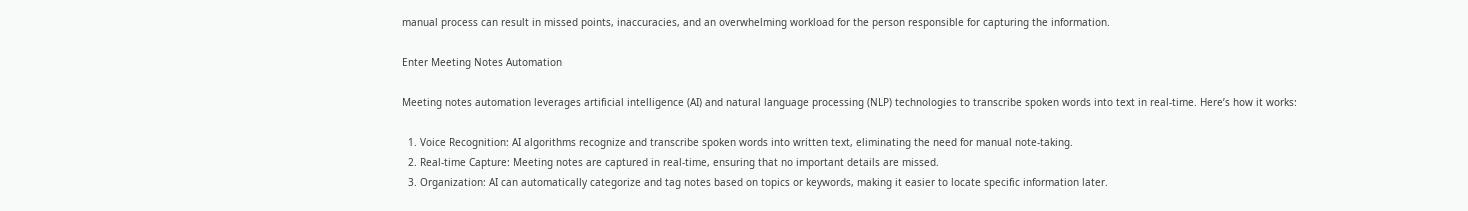manual process can result in missed points, inaccuracies, and an overwhelming workload for the person responsible for capturing the information.

Enter Meeting Notes Automation

Meeting notes automation leverages artificial intelligence (AI) and natural language processing (NLP) technologies to transcribe spoken words into text in real-time. Here’s how it works:

  1. Voice Recognition: AI algorithms recognize and transcribe spoken words into written text, eliminating the need for manual note-taking.
  2. Real-time Capture: Meeting notes are captured in real-time, ensuring that no important details are missed.
  3. Organization: AI can automatically categorize and tag notes based on topics or keywords, making it easier to locate specific information later.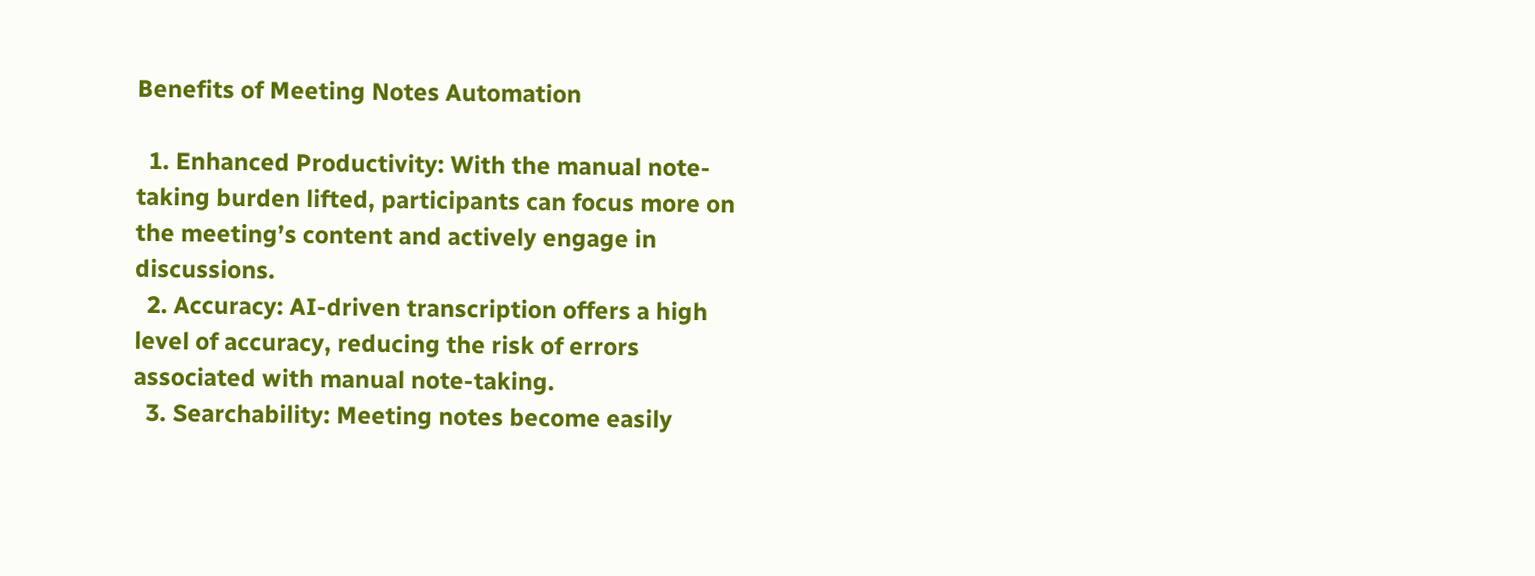Benefits of Meeting Notes Automation

  1. Enhanced Productivity: With the manual note-taking burden lifted, participants can focus more on the meeting’s content and actively engage in discussions.
  2. Accuracy: AI-driven transcription offers a high level of accuracy, reducing the risk of errors associated with manual note-taking.
  3. Searchability: Meeting notes become easily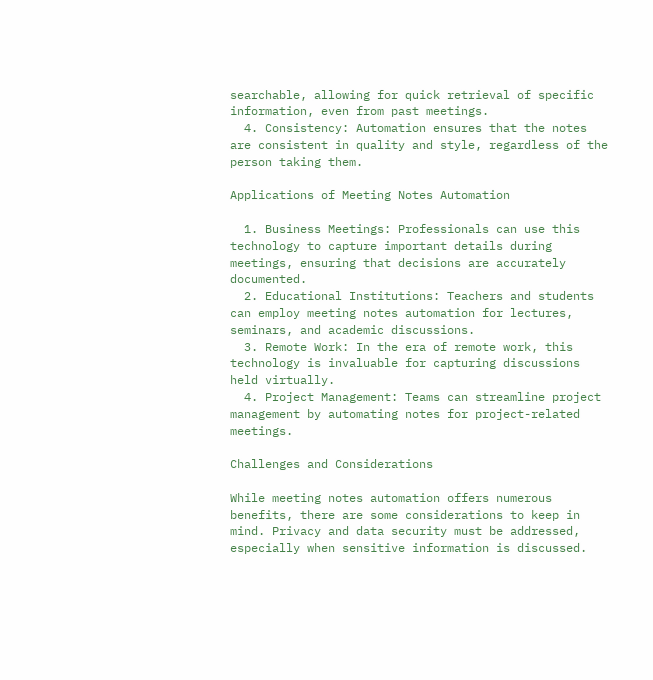searchable, allowing for quick retrieval of specific information, even from past meetings.
  4. Consistency: Automation ensures that the notes are consistent in quality and style, regardless of the person taking them.

Applications of Meeting Notes Automation

  1. Business Meetings: Professionals can use this technology to capture important details during meetings, ensuring that decisions are accurately documented.
  2. Educational Institutions: Teachers and students can employ meeting notes automation for lectures, seminars, and academic discussions.
  3. Remote Work: In the era of remote work, this technology is invaluable for capturing discussions held virtually.
  4. Project Management: Teams can streamline project management by automating notes for project-related meetings.

Challenges and Considerations

While meeting notes automation offers numerous benefits, there are some considerations to keep in mind. Privacy and data security must be addressed, especially when sensitive information is discussed.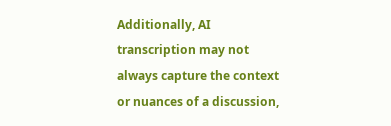Additionally, AI transcription may not always capture the context or nuances of a discussion,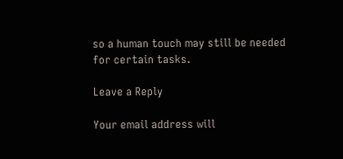so a human touch may still be needed for certain tasks.

Leave a Reply

Your email address will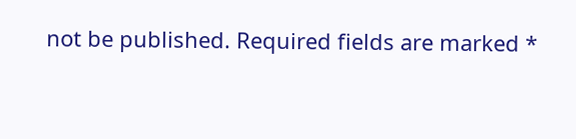not be published. Required fields are marked *